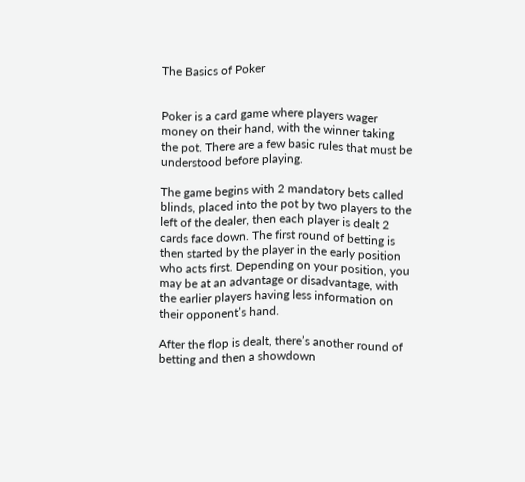The Basics of Poker


Poker is a card game where players wager money on their hand, with the winner taking the pot. There are a few basic rules that must be understood before playing.

The game begins with 2 mandatory bets called blinds, placed into the pot by two players to the left of the dealer, then each player is dealt 2 cards face down. The first round of betting is then started by the player in the early position who acts first. Depending on your position, you may be at an advantage or disadvantage, with the earlier players having less information on their opponent’s hand.

After the flop is dealt, there’s another round of betting and then a showdown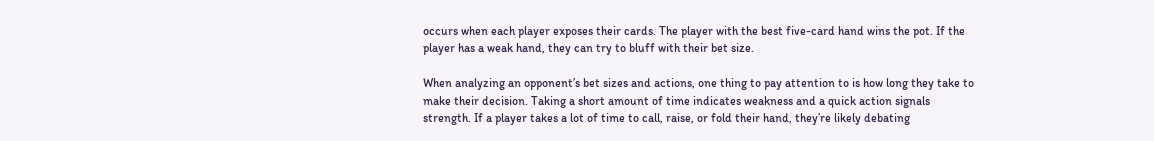occurs when each player exposes their cards. The player with the best five-card hand wins the pot. If the player has a weak hand, they can try to bluff with their bet size.

When analyzing an opponent’s bet sizes and actions, one thing to pay attention to is how long they take to make their decision. Taking a short amount of time indicates weakness and a quick action signals strength. If a player takes a lot of time to call, raise, or fold their hand, they’re likely debating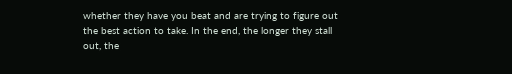whether they have you beat and are trying to figure out the best action to take. In the end, the longer they stall out, the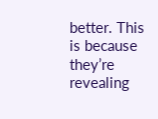better. This is because they’re revealing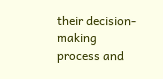their decision-making process and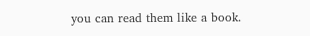you can read them like a book.